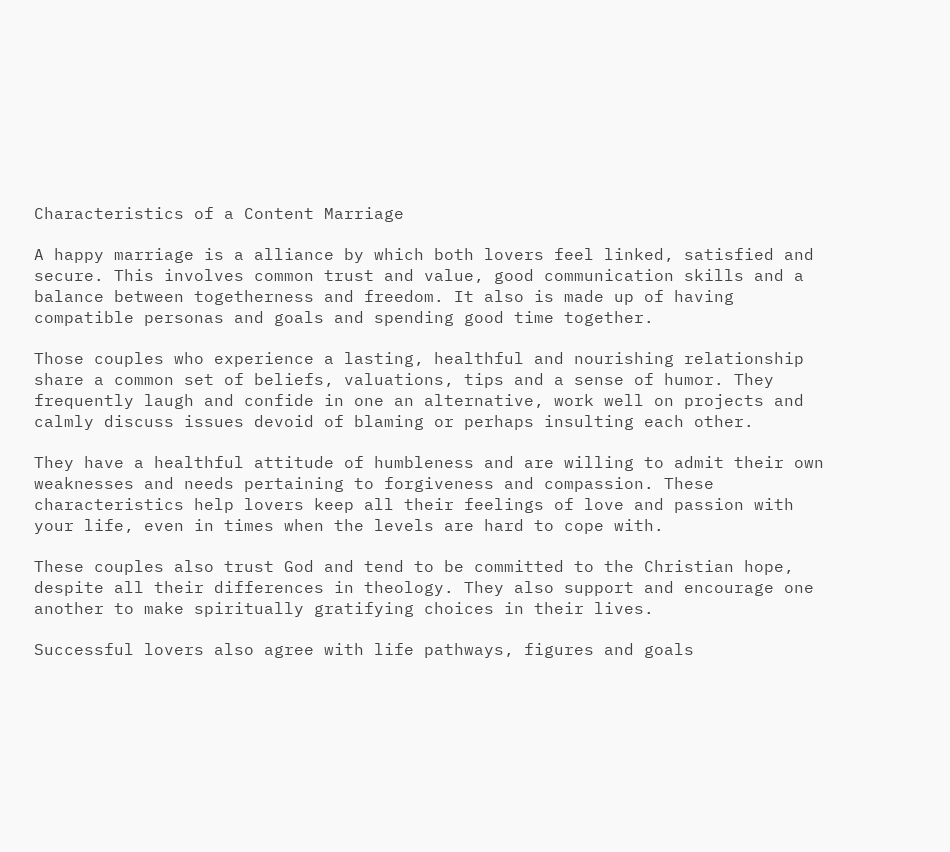Characteristics of a Content Marriage

A happy marriage is a alliance by which both lovers feel linked, satisfied and secure. This involves common trust and value, good communication skills and a balance between togetherness and freedom. It also is made up of having compatible personas and goals and spending good time together.

Those couples who experience a lasting, healthful and nourishing relationship share a common set of beliefs, valuations, tips and a sense of humor. They frequently laugh and confide in one an alternative, work well on projects and calmly discuss issues devoid of blaming or perhaps insulting each other.

They have a healthful attitude of humbleness and are willing to admit their own weaknesses and needs pertaining to forgiveness and compassion. These characteristics help lovers keep all their feelings of love and passion with your life, even in times when the levels are hard to cope with.

These couples also trust God and tend to be committed to the Christian hope, despite all their differences in theology. They also support and encourage one another to make spiritually gratifying choices in their lives.

Successful lovers also agree with life pathways, figures and goals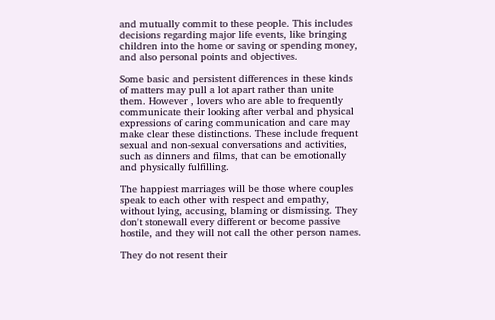and mutually commit to these people. This includes decisions regarding major life events, like bringing children into the home or saving or spending money, and also personal points and objectives.

Some basic and persistent differences in these kinds of matters may pull a lot apart rather than unite them. However , lovers who are able to frequently communicate their looking after verbal and physical expressions of caring communication and care may make clear these distinctions. These include frequent sexual and non-sexual conversations and activities, such as dinners and films, that can be emotionally and physically fulfilling.

The happiest marriages will be those where couples speak to each other with respect and empathy, without lying, accusing, blaming or dismissing. They don't stonewall every different or become passive hostile, and they will not call the other person names.

They do not resent their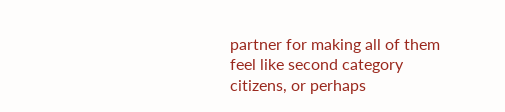partner for making all of them feel like second category citizens, or perhaps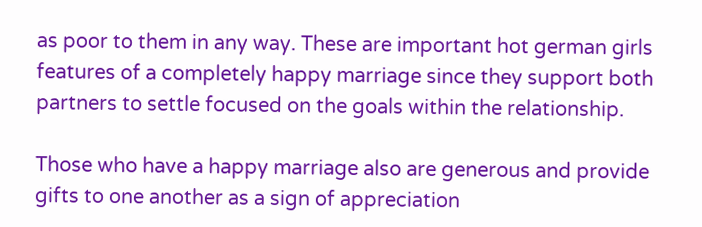as poor to them in any way. These are important hot german girls features of a completely happy marriage since they support both partners to settle focused on the goals within the relationship.

Those who have a happy marriage also are generous and provide gifts to one another as a sign of appreciation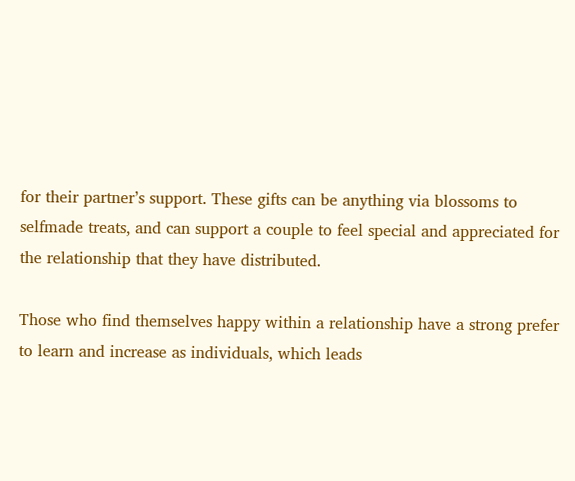for their partner’s support. These gifts can be anything via blossoms to selfmade treats, and can support a couple to feel special and appreciated for the relationship that they have distributed.

Those who find themselves happy within a relationship have a strong prefer to learn and increase as individuals, which leads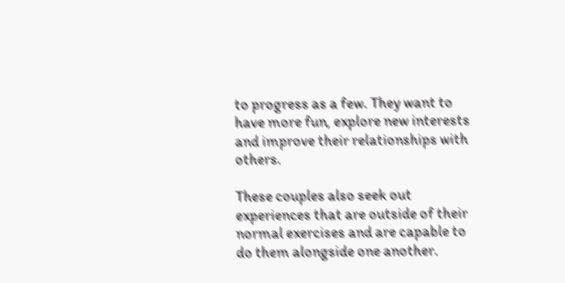to progress as a few. They want to have more fun, explore new interests and improve their relationships with others.

These couples also seek out experiences that are outside of their normal exercises and are capable to do them alongside one another.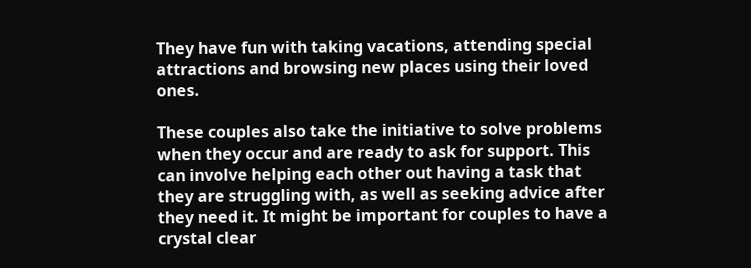They have fun with taking vacations, attending special attractions and browsing new places using their loved ones.

These couples also take the initiative to solve problems when they occur and are ready to ask for support. This can involve helping each other out having a task that they are struggling with, as well as seeking advice after they need it. It might be important for couples to have a crystal clear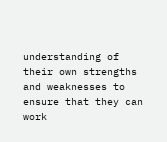understanding of their own strengths and weaknesses to ensure that they can work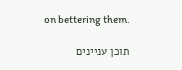on bettering them.

תוכן עניינים